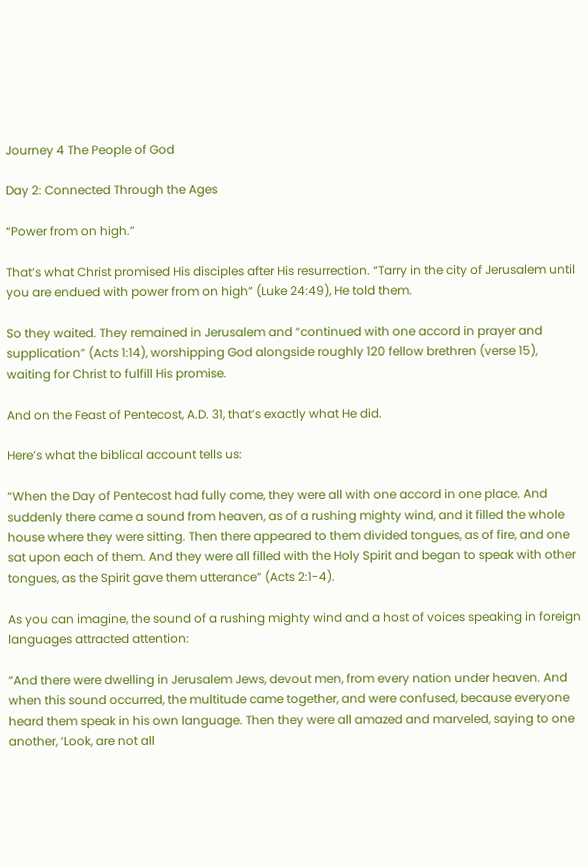Journey 4 The People of God

Day 2: Connected Through the Ages

“Power from on high.”

That’s what Christ promised His disciples after His resurrection. “Tarry in the city of Jerusalem until you are endued with power from on high” (Luke 24:49), He told them.

So they waited. They remained in Jerusalem and “continued with one accord in prayer and supplication” (Acts 1:14), worshipping God alongside roughly 120 fellow brethren (verse 15), waiting for Christ to fulfill His promise.

And on the Feast of Pentecost, A.D. 31, that’s exactly what He did.

Here’s what the biblical account tells us:

“When the Day of Pentecost had fully come, they were all with one accord in one place. And suddenly there came a sound from heaven, as of a rushing mighty wind, and it filled the whole house where they were sitting. Then there appeared to them divided tongues, as of fire, and one sat upon each of them. And they were all filled with the Holy Spirit and began to speak with other tongues, as the Spirit gave them utterance” (Acts 2:1-4).

As you can imagine, the sound of a rushing mighty wind and a host of voices speaking in foreign languages attracted attention:

“And there were dwelling in Jerusalem Jews, devout men, from every nation under heaven. And when this sound occurred, the multitude came together, and were confused, because everyone heard them speak in his own language. Then they were all amazed and marveled, saying to one another, ‘Look, are not all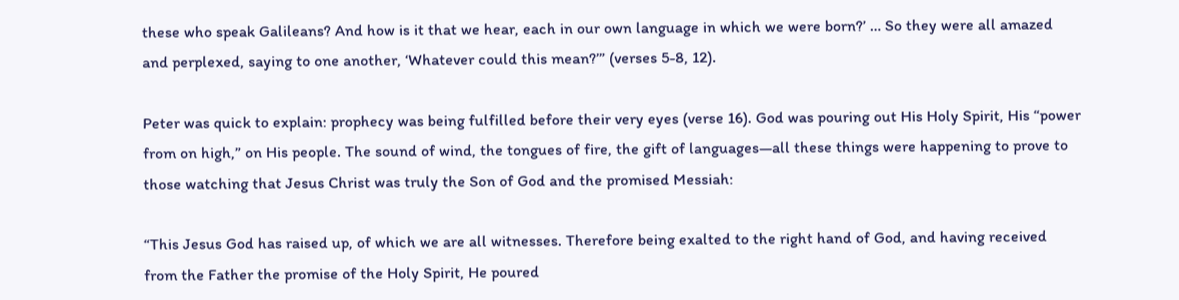these who speak Galileans? And how is it that we hear, each in our own language in which we were born?’ … So they were all amazed and perplexed, saying to one another, ‘Whatever could this mean?’” (verses 5-8, 12).

Peter was quick to explain: prophecy was being fulfilled before their very eyes (verse 16). God was pouring out His Holy Spirit, His “power from on high,” on His people. The sound of wind, the tongues of fire, the gift of languages—all these things were happening to prove to those watching that Jesus Christ was truly the Son of God and the promised Messiah:

“This Jesus God has raised up, of which we are all witnesses. Therefore being exalted to the right hand of God, and having received from the Father the promise of the Holy Spirit, He poured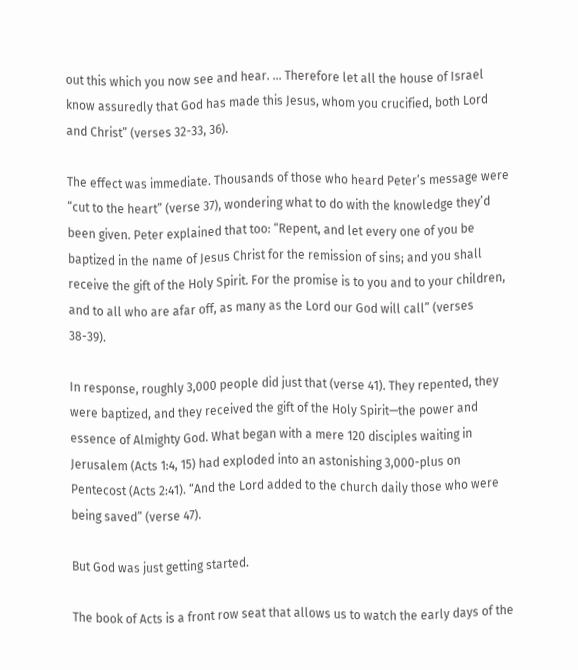out this which you now see and hear. … Therefore let all the house of Israel know assuredly that God has made this Jesus, whom you crucified, both Lord and Christ” (verses 32-33, 36).

The effect was immediate. Thousands of those who heard Peter’s message were “cut to the heart” (verse 37), wondering what to do with the knowledge they’d been given. Peter explained that too: “Repent, and let every one of you be baptized in the name of Jesus Christ for the remission of sins; and you shall receive the gift of the Holy Spirit. For the promise is to you and to your children, and to all who are afar off, as many as the Lord our God will call” (verses 38-39).

In response, roughly 3,000 people did just that (verse 41). They repented, they were baptized, and they received the gift of the Holy Spirit—the power and essence of Almighty God. What began with a mere 120 disciples waiting in Jerusalem (Acts 1:4, 15) had exploded into an astonishing 3,000-plus on Pentecost (Acts 2:41). “And the Lord added to the church daily those who were being saved” (verse 47).

But God was just getting started.

The book of Acts is a front row seat that allows us to watch the early days of the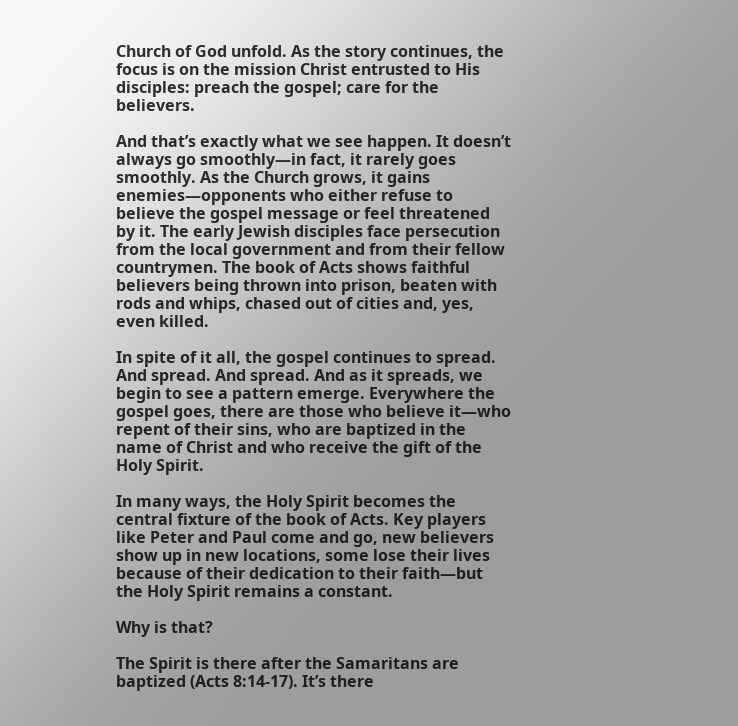Church of God unfold. As the story continues, the focus is on the mission Christ entrusted to His disciples: preach the gospel; care for the believers.

And that’s exactly what we see happen. It doesn’t always go smoothly—in fact, it rarely goes smoothly. As the Church grows, it gains enemies—opponents who either refuse to believe the gospel message or feel threatened by it. The early Jewish disciples face persecution from the local government and from their fellow countrymen. The book of Acts shows faithful believers being thrown into prison, beaten with rods and whips, chased out of cities and, yes, even killed.

In spite of it all, the gospel continues to spread. And spread. And spread. And as it spreads, we begin to see a pattern emerge. Everywhere the gospel goes, there are those who believe it—who repent of their sins, who are baptized in the name of Christ and who receive the gift of the Holy Spirit.

In many ways, the Holy Spirit becomes the central fixture of the book of Acts. Key players like Peter and Paul come and go, new believers show up in new locations, some lose their lives because of their dedication to their faith—but the Holy Spirit remains a constant.

Why is that?

The Spirit is there after the Samaritans are baptized (Acts 8:14-17). It’s there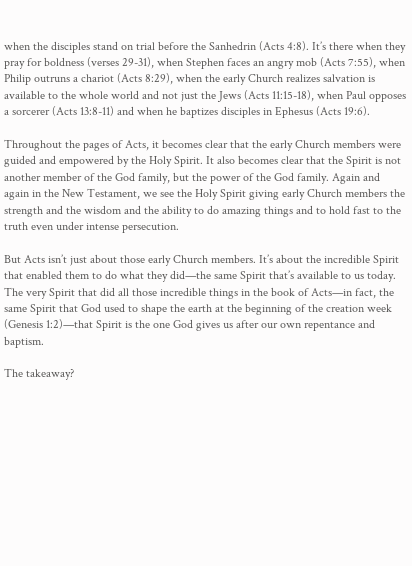when the disciples stand on trial before the Sanhedrin (Acts 4:8). It’s there when they pray for boldness (verses 29-31), when Stephen faces an angry mob (Acts 7:55), when Philip outruns a chariot (Acts 8:29), when the early Church realizes salvation is available to the whole world and not just the Jews (Acts 11:15-18), when Paul opposes a sorcerer (Acts 13:8-11) and when he baptizes disciples in Ephesus (Acts 19:6).

Throughout the pages of Acts, it becomes clear that the early Church members were guided and empowered by the Holy Spirit. It also becomes clear that the Spirit is not another member of the God family, but the power of the God family. Again and again in the New Testament, we see the Holy Spirit giving early Church members the strength and the wisdom and the ability to do amazing things and to hold fast to the truth even under intense persecution.

But Acts isn’t just about those early Church members. It’s about the incredible Spirit that enabled them to do what they did—the same Spirit that’s available to us today. The very Spirit that did all those incredible things in the book of Acts—in fact, the same Spirit that God used to shape the earth at the beginning of the creation week (Genesis 1:2)—that Spirit is the one God gives us after our own repentance and baptism.

The takeaway?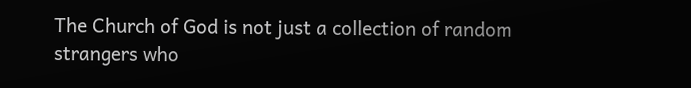The Church of God is not just a collection of random strangers who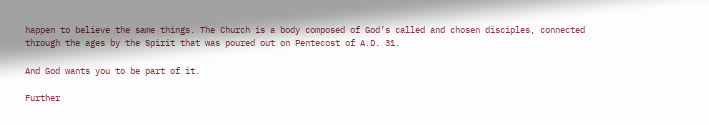happen to believe the same things. The Church is a body composed of God’s called and chosen disciples, connected through the ages by the Spirit that was poured out on Pentecost of A.D. 31.

And God wants you to be part of it.

Further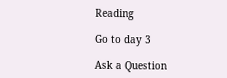Reading

Go to day 3

Ask a Question